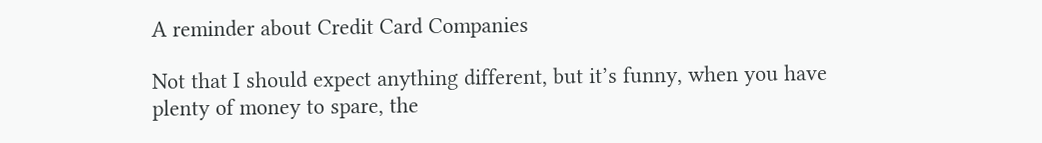A reminder about Credit Card Companies

Not that I should expect anything different, but it’s funny, when you have plenty of money to spare, the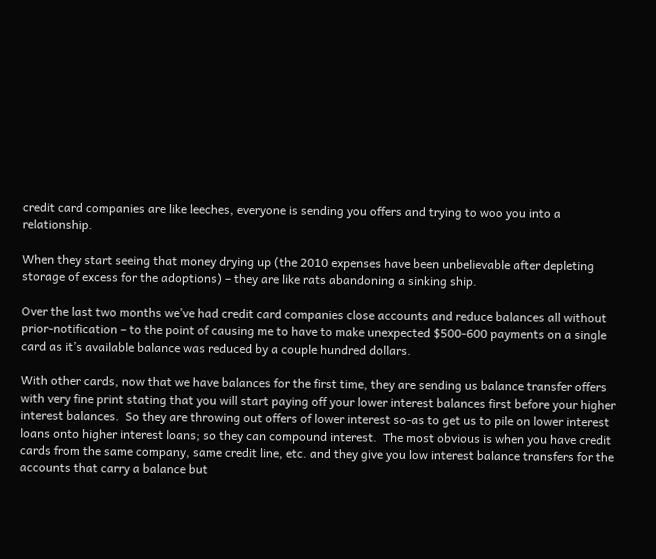credit card companies are like leeches, everyone is sending you offers and trying to woo you into a relationship.

When they start seeing that money drying up (the 2010 expenses have been unbelievable after depleting storage of excess for the adoptions) – they are like rats abandoning a sinking ship.

Over the last two months we’ve had credit card companies close accounts and reduce balances all without prior-notification – to the point of causing me to have to make unexpected $500-600 payments on a single card as it’s available balance was reduced by a couple hundred dollars.

With other cards, now that we have balances for the first time, they are sending us balance transfer offers with very fine print stating that you will start paying off your lower interest balances first before your higher interest balances.  So they are throwing out offers of lower interest so-as to get us to pile on lower interest loans onto higher interest loans; so they can compound interest.  The most obvious is when you have credit cards from the same company, same credit line, etc. and they give you low interest balance transfers for the accounts that carry a balance but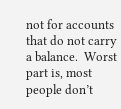not for accounts that do not carry a balance.  Worst part is, most people don’t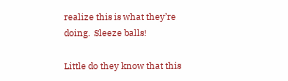realize this is what they’re doing.  Sleeze balls!

Little do they know that this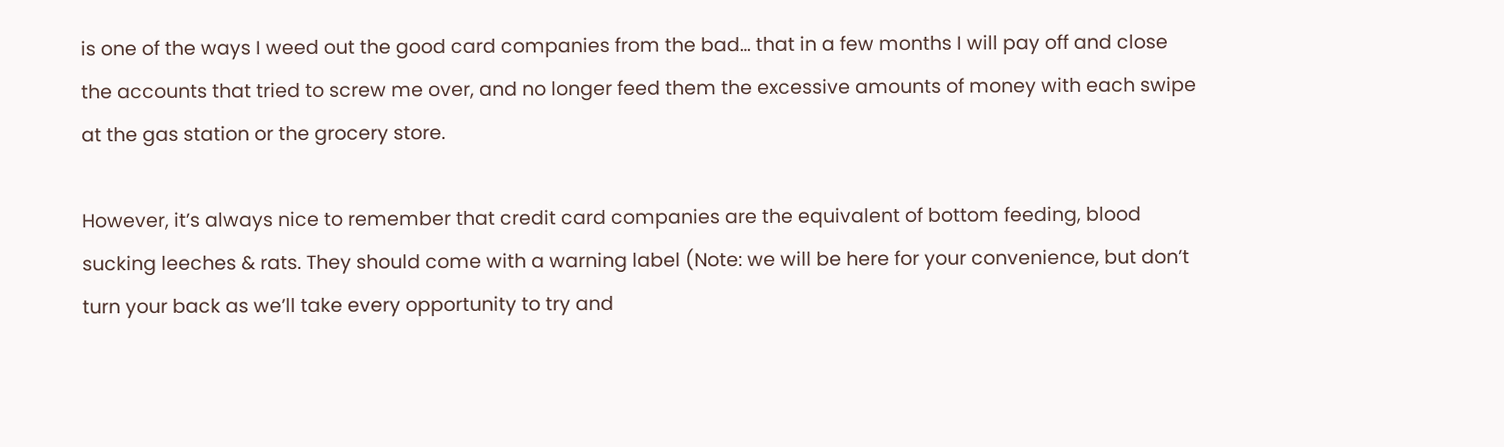is one of the ways I weed out the good card companies from the bad… that in a few months I will pay off and close the accounts that tried to screw me over, and no longer feed them the excessive amounts of money with each swipe at the gas station or the grocery store.

However, it’s always nice to remember that credit card companies are the equivalent of bottom feeding, blood sucking leeches & rats. They should come with a warning label (Note: we will be here for your convenience, but don’t turn your back as we’ll take every opportunity to try and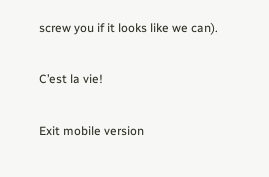screw you if it looks like we can).

C’est la vie!

Exit mobile version